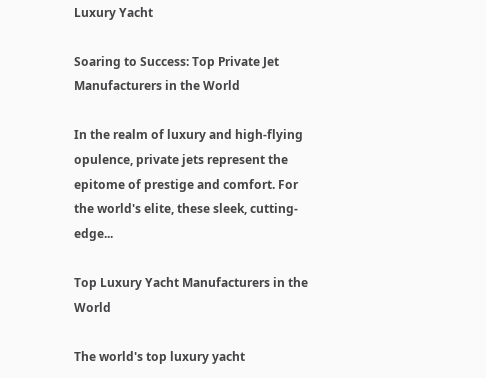Luxury Yacht

Soaring to Success: Top Private Jet Manufacturers in the World

In the realm of luxury and high-flying opulence, private jets represent the epitome of prestige and comfort. For the world's elite, these sleek, cutting-edge...

Top Luxury Yacht Manufacturers in the World

The world's top luxury yacht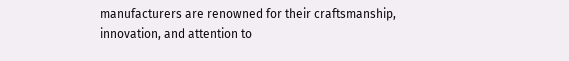manufacturers are renowned for their craftsmanship, innovation, and attention to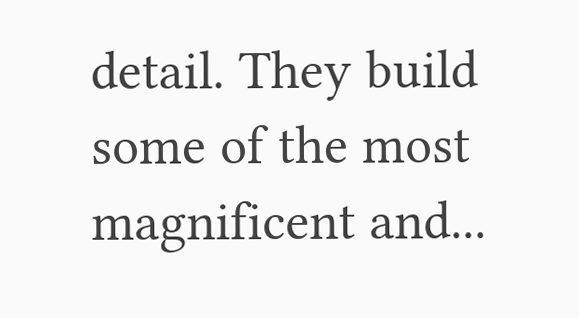detail. They build some of the most magnificent and...